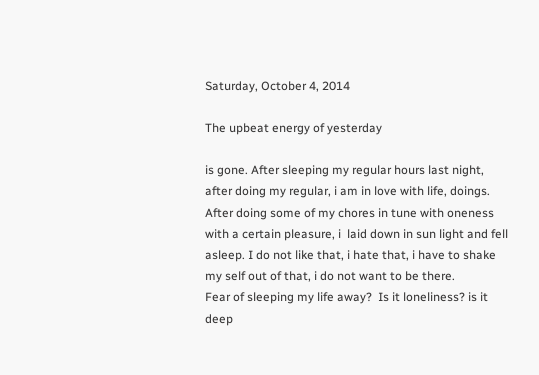Saturday, October 4, 2014

The upbeat energy of yesterday

is gone. After sleeping my regular hours last night, after doing my regular, i am in love with life, doings. After doing some of my chores in tune with oneness with a certain pleasure, i  laid down in sun light and fell asleep. I do not like that, i hate that, i have to shake my self out of that, i do not want to be there.
Fear of sleeping my life away?  Is it loneliness? is it deep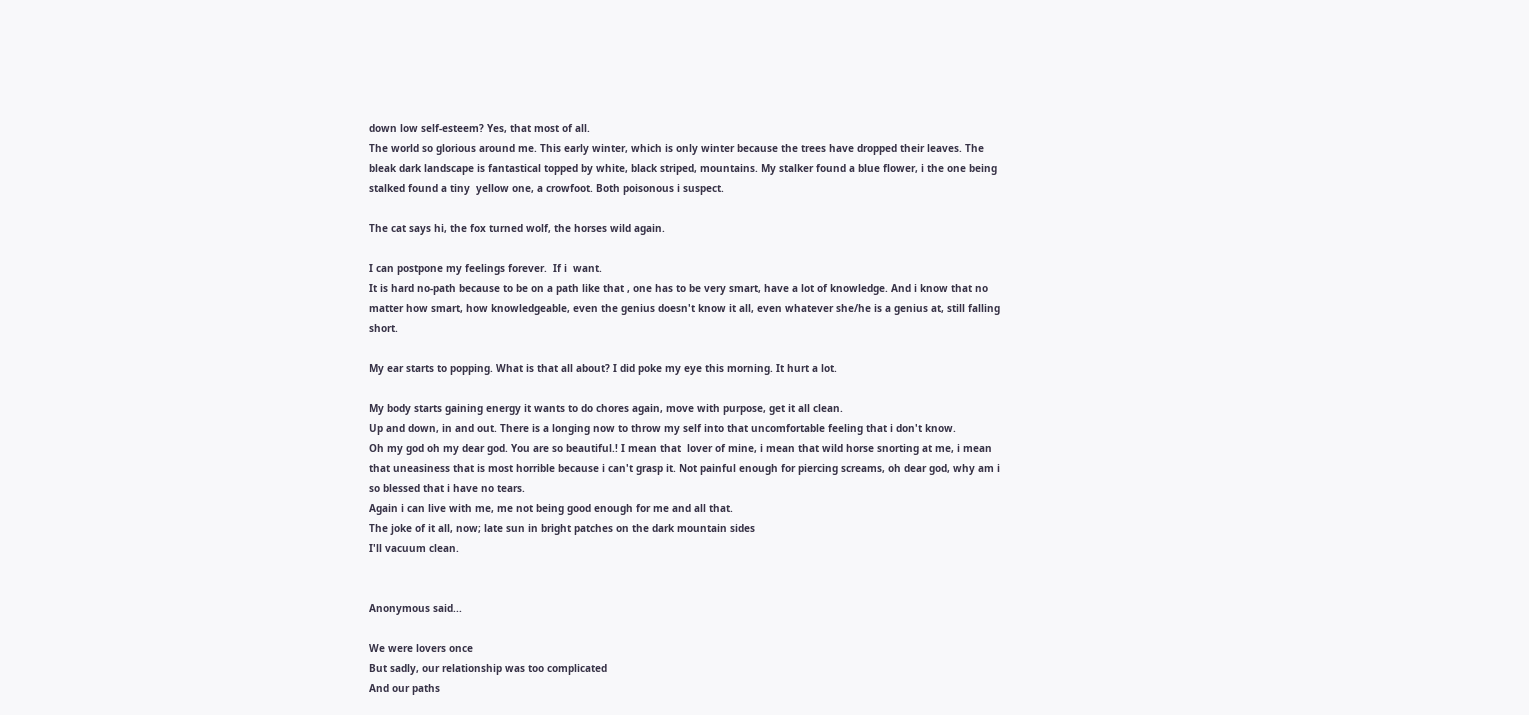down low self-esteem? Yes, that most of all.
The world so glorious around me. This early winter, which is only winter because the trees have dropped their leaves. The bleak dark landscape is fantastical topped by white, black striped, mountains. My stalker found a blue flower, i the one being stalked found a tiny  yellow one, a crowfoot. Both poisonous i suspect.

The cat says hi, the fox turned wolf, the horses wild again.

I can postpone my feelings forever.  If i  want.
It is hard no-path because to be on a path like that , one has to be very smart, have a lot of knowledge. And i know that no matter how smart, how knowledgeable, even the genius doesn't know it all, even whatever she/he is a genius at, still falling short.

My ear starts to popping. What is that all about? I did poke my eye this morning. It hurt a lot.

My body starts gaining energy it wants to do chores again, move with purpose, get it all clean.
Up and down, in and out. There is a longing now to throw my self into that uncomfortable feeling that i don't know.
Oh my god oh my dear god. You are so beautiful.! I mean that  lover of mine, i mean that wild horse snorting at me, i mean that uneasiness that is most horrible because i can't grasp it. Not painful enough for piercing screams, oh dear god, why am i so blessed that i have no tears.
Again i can live with me, me not being good enough for me and all that.
The joke of it all, now; late sun in bright patches on the dark mountain sides
I'll vacuum clean.


Anonymous said...

We were lovers once
But sadly, our relationship was too complicated
And our paths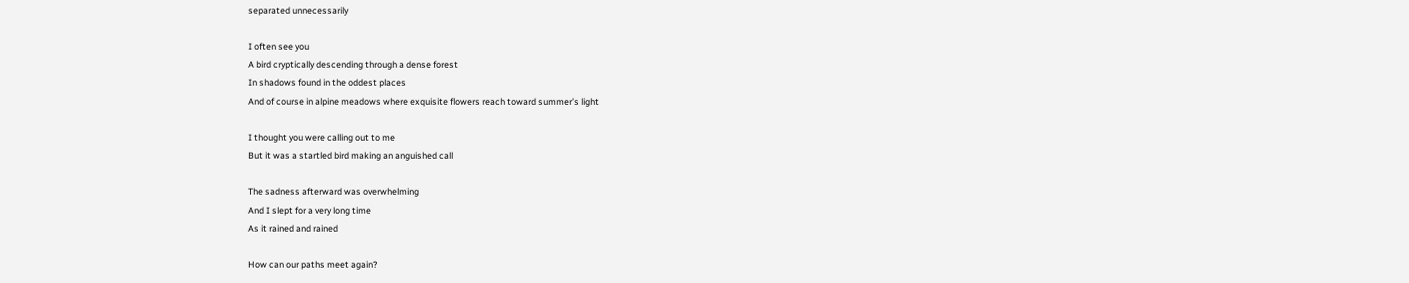separated unnecessarily

I often see you
A bird cryptically descending through a dense forest
In shadows found in the oddest places
And of course in alpine meadows where exquisite flowers reach toward summer’s light

I thought you were calling out to me
But it was a startled bird making an anguished call

The sadness afterward was overwhelming
And I slept for a very long time
As it rained and rained

How can our paths meet again?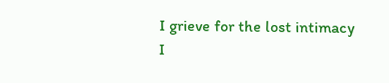I grieve for the lost intimacy
I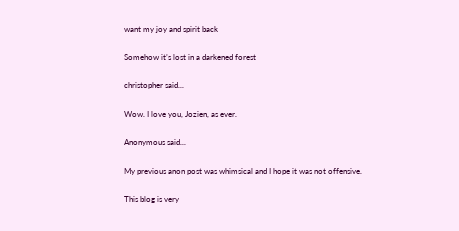want my joy and spirit back

Somehow it’s lost in a darkened forest

christopher said...

Wow. I love you, Jozien, as ever.

Anonymous said...

My previous anon post was whimsical and I hope it was not offensive.

This blog is very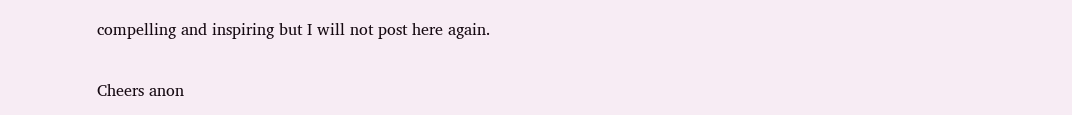compelling and inspiring but I will not post here again.

Cheers anon